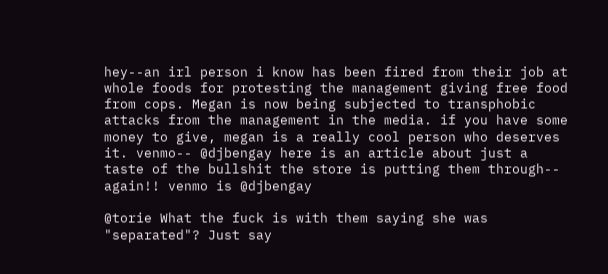hey--an irl person i know has been fired from their job at whole foods for protesting the management giving free food from cops. Megan is now being subjected to transphobic attacks from the management in the media. if you have some money to give, megan is a really cool person who deserves it. venmo-- @djbengay here is an article about just a taste of the bullshit the store is putting them through-- again!! venmo is @djbengay

@torie What the fuck is with them saying she was "separated"? Just say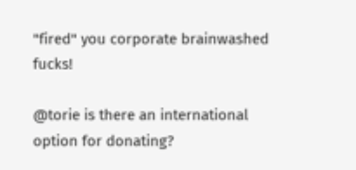"fired" you corporate brainwashed fucks!

@torie is there an international option for donating?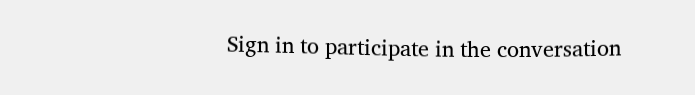Sign in to participate in the conversation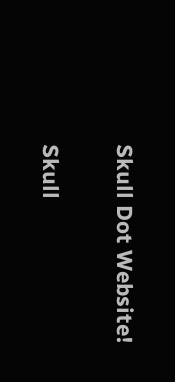Skull Dot Website!

Skull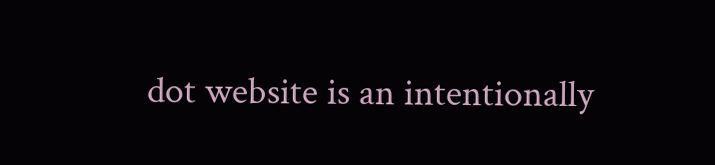dot website is an intentionally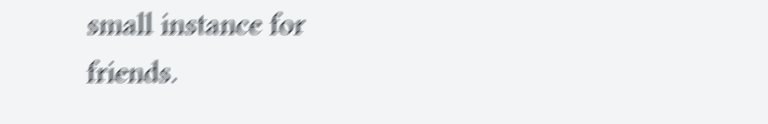small instance for friends.